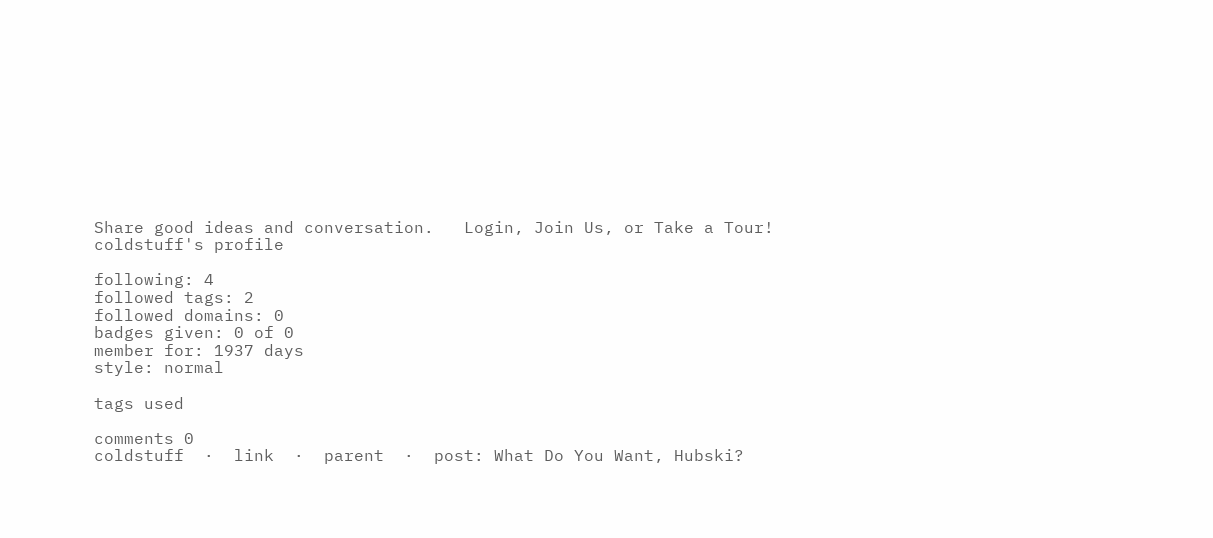Share good ideas and conversation.   Login, Join Us, or Take a Tour!
coldstuff's profile

following: 4
followed tags: 2
followed domains: 0
badges given: 0 of 0
member for: 1937 days
style: normal

tags used

comments 0
coldstuff  ·  link  ·  parent  ·  post: What Do You Want, Hubski?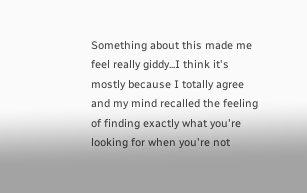Something about this made me feel really giddy...I think it's mostly because I totally agree and my mind recalled the feeling of finding exactly what you're looking for when you're not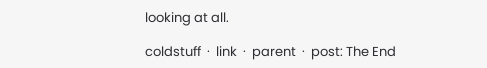looking at all.

coldstuff  ·  link  ·  parent  ·  post: The End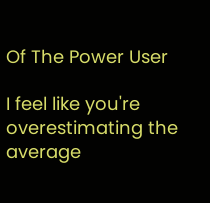Of The Power User

I feel like you're overestimating the average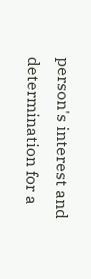person's interest and determination for a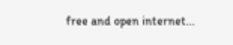free and open internet...